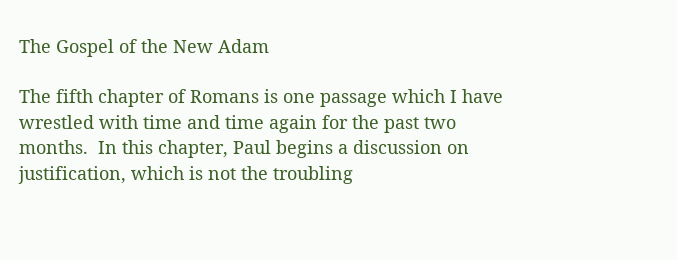The Gospel of the New Adam

The fifth chapter of Romans is one passage which I have wrestled with time and time again for the past two months.  In this chapter, Paul begins a discussion on justification, which is not the troubling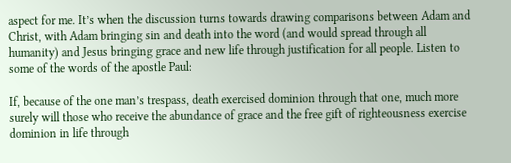aspect for me. It’s when the discussion turns towards drawing comparisons between Adam and Christ, with Adam bringing sin and death into the word (and would spread through all humanity) and Jesus bringing grace and new life through justification for all people. Listen to some of the words of the apostle Paul:

If, because of the one man’s trespass, death exercised dominion through that one, much more surely will those who receive the abundance of grace and the free gift of righteousness exercise dominion in life through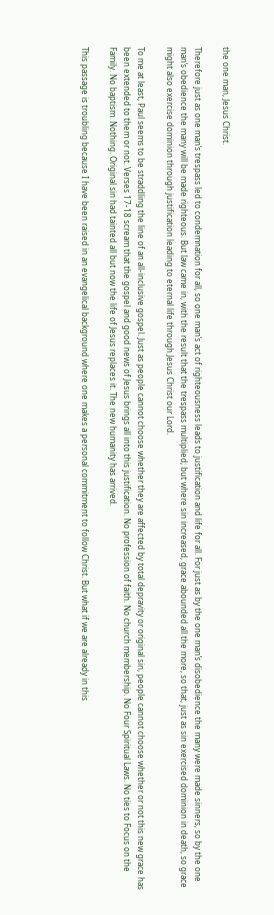the one man, Jesus Christ.

Therefore just as one man’s trespass led to condemnation for all, so one man’s act of righteousness leads to justification and life for all. For just as by the one man’s disobedience the many were made sinners, so by the one man’s obedience the many will be made righteous. But law came in, with the result that the trespass multiplied; but where sin increased, grace abounded all the more, so that, just as sin exercised dominion in death, so grace might also exercise dominion through justification leading to eternal life through Jesus Christ our Lord.

To me at least, Paul seems to be straddling the line of an all-inclusive gospel. Just as people cannot choose whether they are affected by total depravity or original sin, people cannot choose whether or not this new grace has been extended to them or not. Verses 17-18 scream that the gospel and good news of Jesus brings all into this justification. No profession of faith. No church membership. No Four Spiritual Laws. No ties to Focus on the Family. No baptism. Nothing. Original sin had tainted all but now the life of Jesus replaces it. The new humanity has arrived.

This passage is troubling because I have been raised in an evangelical background where one makes a personal commitment to follow Christ. But what if we are already in this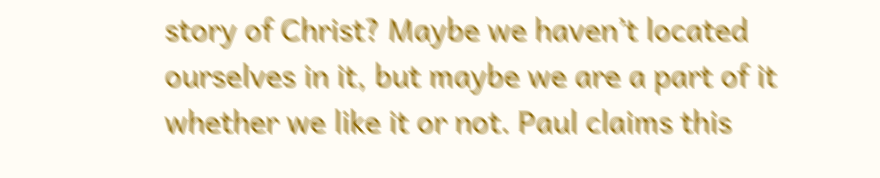story of Christ? Maybe we haven’t located ourselves in it, but maybe we are a part of it whether we like it or not. Paul claims this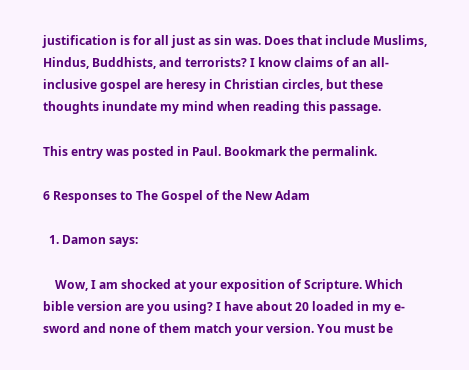justification is for all just as sin was. Does that include Muslims, Hindus, Buddhists, and terrorists? I know claims of an all-inclusive gospel are heresy in Christian circles, but these thoughts inundate my mind when reading this passage.

This entry was posted in Paul. Bookmark the permalink.

6 Responses to The Gospel of the New Adam

  1. Damon says:

    Wow, I am shocked at your exposition of Scripture. Which bible version are you using? I have about 20 loaded in my e-sword and none of them match your version. You must be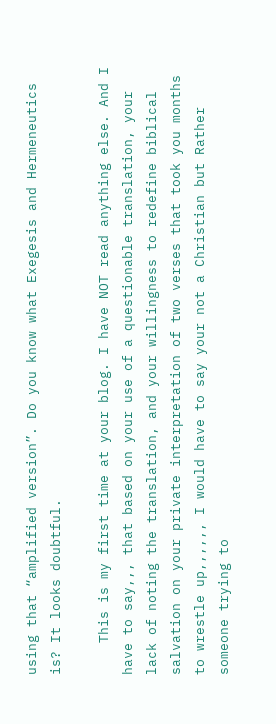using that “amplified version”. Do you know what Exegesis and Hermeneutics is? It looks doubtful.

    This is my first time at your blog. I have NOT read anything else. And I have to say,,, that based on your use of a questionable translation, your lack of noting the translation, and your willingness to redefine biblical salvation on your private interpretation of two verses that took you months to wrestle up,,,,,, I would have to say your not a Christian but Rather someone trying to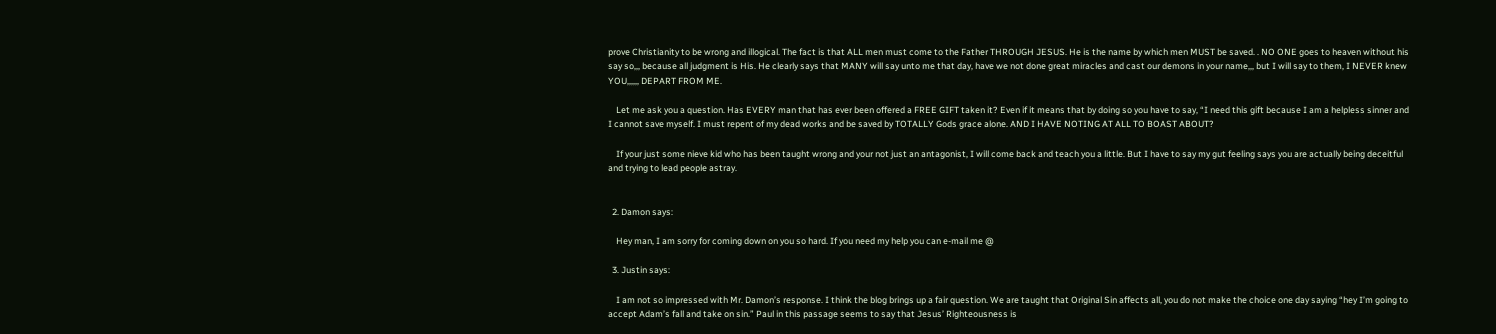prove Christianity to be wrong and illogical. The fact is that ALL men must come to the Father THROUGH JESUS. He is the name by which men MUST be saved. . NO ONE goes to heaven without his say so,,, because all judgment is His. He clearly says that MANY will say unto me that day, have we not done great miracles and cast our demons in your name,,, but I will say to them, I NEVER knew YOU,,,,,, DEPART FROM ME.

    Let me ask you a question. Has EVERY man that has ever been offered a FREE GIFT taken it? Even if it means that by doing so you have to say, “I need this gift because I am a helpless sinner and I cannot save myself. I must repent of my dead works and be saved by TOTALLY Gods grace alone. AND I HAVE NOTING AT ALL TO BOAST ABOUT?

    If your just some nieve kid who has been taught wrong and your not just an antagonist, I will come back and teach you a little. But I have to say my gut feeling says you are actually being deceitful and trying to lead people astray.


  2. Damon says:

    Hey man, I am sorry for coming down on you so hard. If you need my help you can e-mail me @

  3. Justin says:

    I am not so impressed with Mr. Damon’s response. I think the blog brings up a fair question. We are taught that Original Sin affects all, you do not make the choice one day saying “hey I’m going to accept Adam’s fall and take on sin.” Paul in this passage seems to say that Jesus’ Righteousness is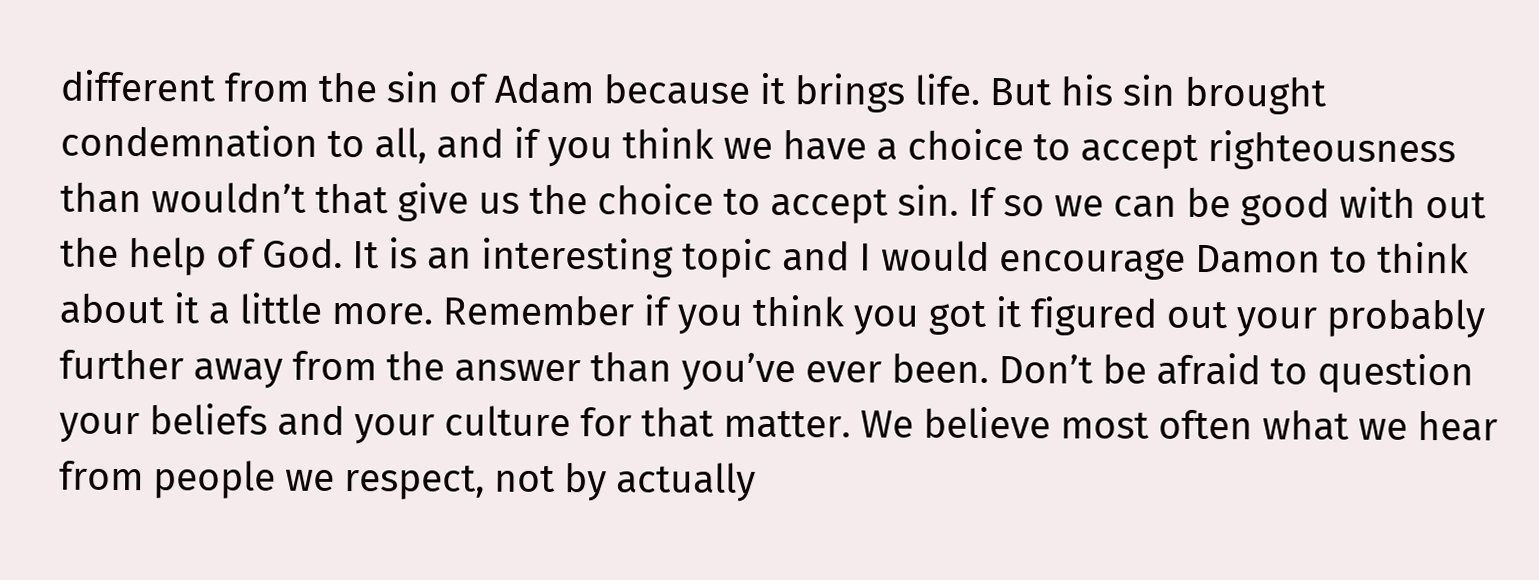different from the sin of Adam because it brings life. But his sin brought condemnation to all, and if you think we have a choice to accept righteousness than wouldn’t that give us the choice to accept sin. If so we can be good with out the help of God. It is an interesting topic and I would encourage Damon to think about it a little more. Remember if you think you got it figured out your probably further away from the answer than you’ve ever been. Don’t be afraid to question your beliefs and your culture for that matter. We believe most often what we hear from people we respect, not by actually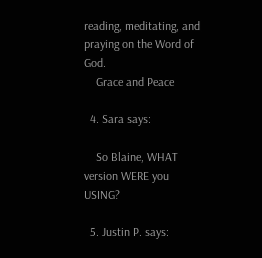reading, meditating, and praying on the Word of God.
    Grace and Peace

  4. Sara says:

    So Blaine, WHAT version WERE you USING?

  5. Justin P. says: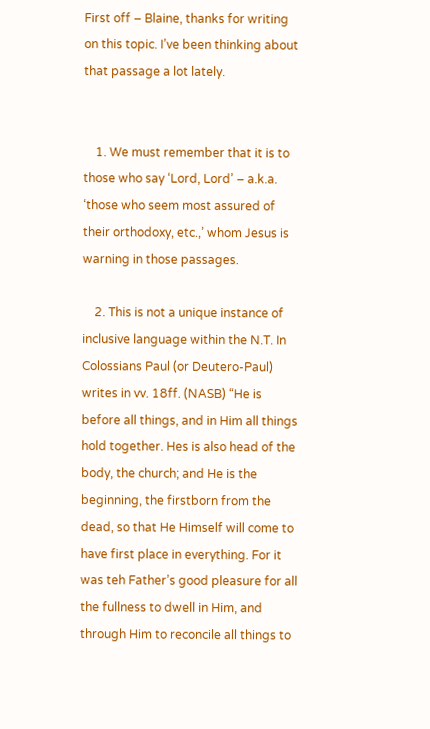First off – Blaine, thanks for writing on this topic. I’ve been thinking about that passage a lot lately.


    1. We must remember that it is to those who say ‘Lord, Lord’ – a.k.a. ‘those who seem most assured of their orthodoxy, etc.,’ whom Jesus is warning in those passages.

    2. This is not a unique instance of inclusive language within the N.T. In Colossians Paul (or Deutero-Paul) writes in vv. 18ff. (NASB) “He is before all things, and in Him all things hold together. Hes is also head of the body, the church; and He is the beginning, the firstborn from the dead, so that He Himself will come to have first place in everything. For it was teh Father’s good pleasure for all the fullness to dwell in Him, and through Him to reconcile all things to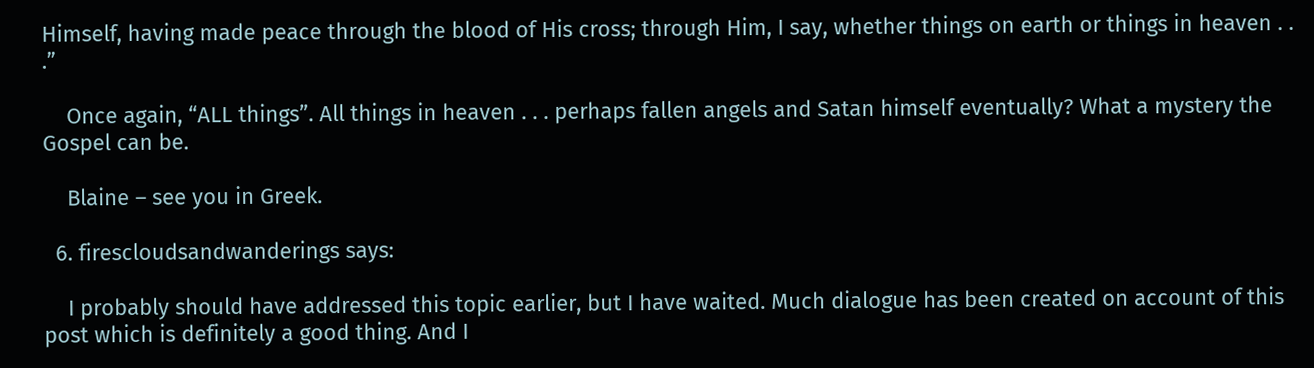Himself, having made peace through the blood of His cross; through Him, I say, whether things on earth or things in heaven . . .”

    Once again, “ALL things”. All things in heaven . . . perhaps fallen angels and Satan himself eventually? What a mystery the Gospel can be.

    Blaine – see you in Greek.

  6. firescloudsandwanderings says:

    I probably should have addressed this topic earlier, but I have waited. Much dialogue has been created on account of this post which is definitely a good thing. And I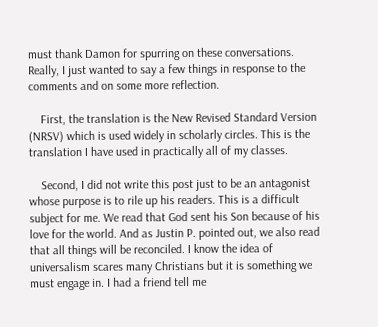must thank Damon for spurring on these conversations. Really, I just wanted to say a few things in response to the comments and on some more reflection.

    First, the translation is the New Revised Standard Version (NRSV) which is used widely in scholarly circles. This is the translation I have used in practically all of my classes.

    Second, I did not write this post just to be an antagonist whose purpose is to rile up his readers. This is a difficult subject for me. We read that God sent his Son because of his love for the world. And as Justin P. pointed out, we also read that all things will be reconciled. I know the idea of universalism scares many Christians but it is something we must engage in. I had a friend tell me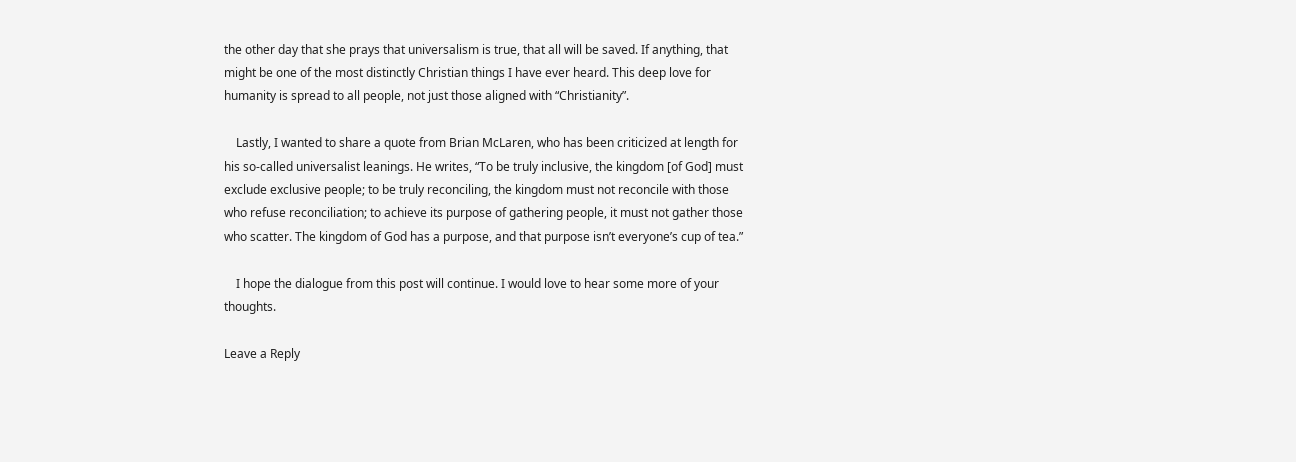the other day that she prays that universalism is true, that all will be saved. If anything, that might be one of the most distinctly Christian things I have ever heard. This deep love for humanity is spread to all people, not just those aligned with “Christianity”.

    Lastly, I wanted to share a quote from Brian McLaren, who has been criticized at length for his so-called universalist leanings. He writes, “To be truly inclusive, the kingdom [of God] must exclude exclusive people; to be truly reconciling, the kingdom must not reconcile with those who refuse reconciliation; to achieve its purpose of gathering people, it must not gather those who scatter. The kingdom of God has a purpose, and that purpose isn’t everyone’s cup of tea.”

    I hope the dialogue from this post will continue. I would love to hear some more of your thoughts.

Leave a Reply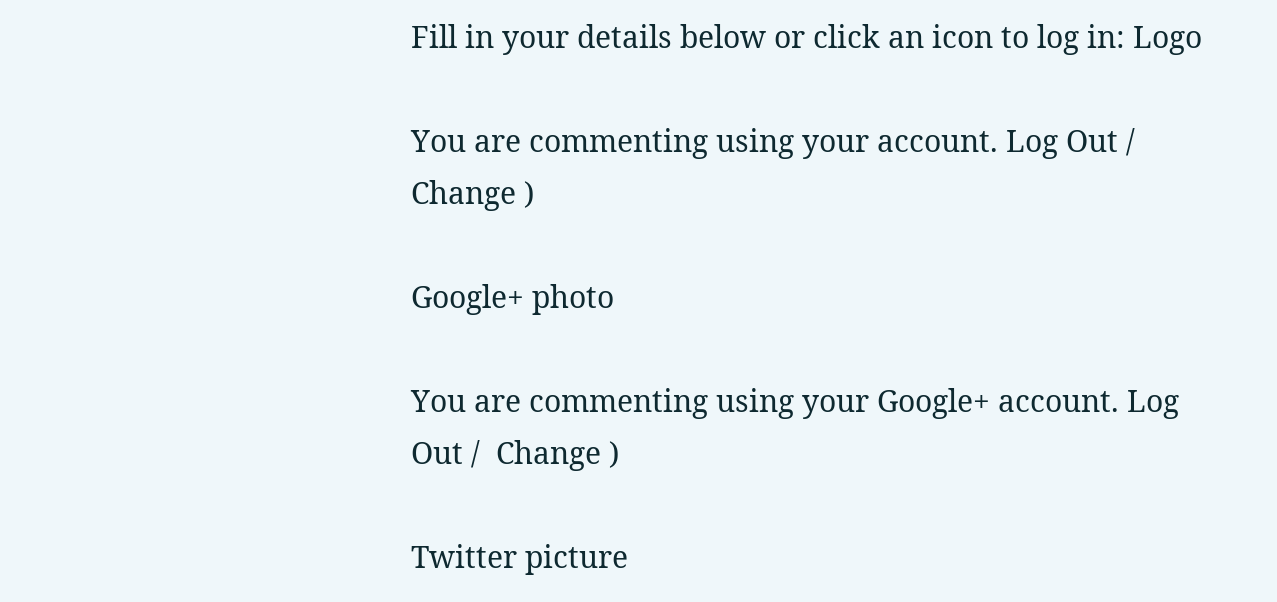Fill in your details below or click an icon to log in: Logo

You are commenting using your account. Log Out /  Change )

Google+ photo

You are commenting using your Google+ account. Log Out /  Change )

Twitter picture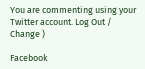You are commenting using your Twitter account. Log Out /  Change )

Facebook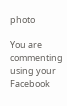photo

You are commenting using your Facebook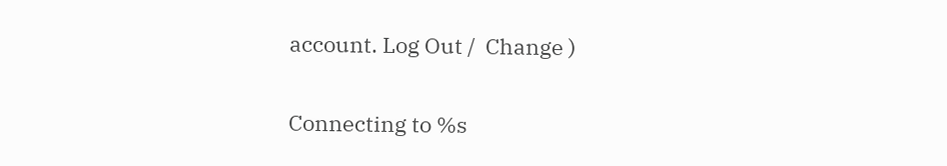account. Log Out /  Change )


Connecting to %s